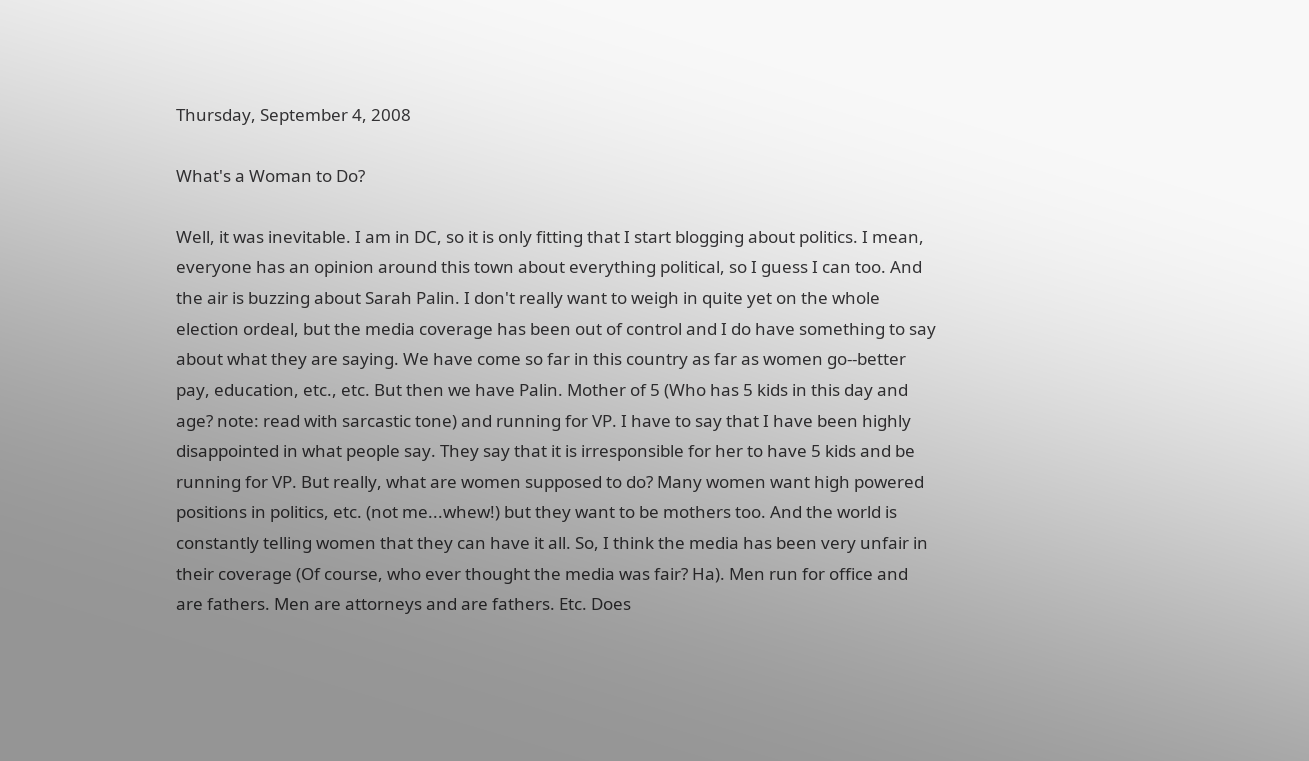Thursday, September 4, 2008

What's a Woman to Do?

Well, it was inevitable. I am in DC, so it is only fitting that I start blogging about politics. I mean, everyone has an opinion around this town about everything political, so I guess I can too. And the air is buzzing about Sarah Palin. I don't really want to weigh in quite yet on the whole election ordeal, but the media coverage has been out of control and I do have something to say about what they are saying. We have come so far in this country as far as women go--better pay, education, etc., etc. But then we have Palin. Mother of 5 (Who has 5 kids in this day and age? note: read with sarcastic tone) and running for VP. I have to say that I have been highly disappointed in what people say. They say that it is irresponsible for her to have 5 kids and be running for VP. But really, what are women supposed to do? Many women want high powered positions in politics, etc. (not me...whew!) but they want to be mothers too. And the world is constantly telling women that they can have it all. So, I think the media has been very unfair in their coverage (Of course, who ever thought the media was fair? Ha). Men run for office and are fathers. Men are attorneys and are fathers. Etc. Does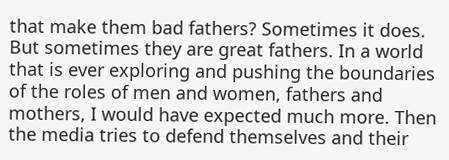that make them bad fathers? Sometimes it does. But sometimes they are great fathers. In a world that is ever exploring and pushing the boundaries of the roles of men and women, fathers and mothers, I would have expected much more. Then the media tries to defend themselves and their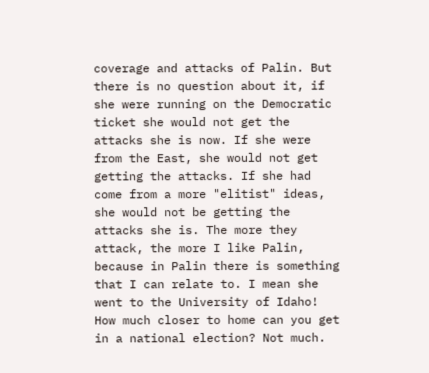coverage and attacks of Palin. But there is no question about it, if she were running on the Democratic ticket she would not get the attacks she is now. If she were from the East, she would not get getting the attacks. If she had come from a more "elitist" ideas, she would not be getting the attacks she is. The more they attack, the more I like Palin, because in Palin there is something that I can relate to. I mean she went to the University of Idaho! How much closer to home can you get in a national election? Not much.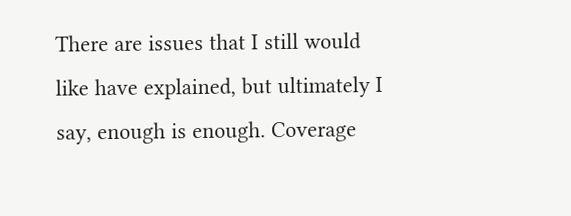There are issues that I still would like have explained, but ultimately I say, enough is enough. Coverage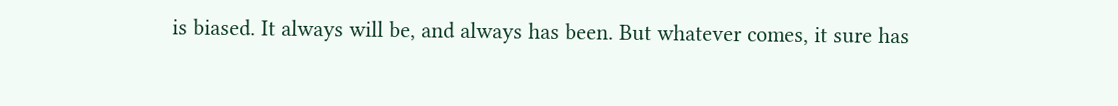is biased. It always will be, and always has been. But whatever comes, it sure has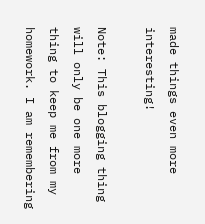made things even more interesting!

Note: This blogging thing will only be one more thing to keep me from my homework. I am remembering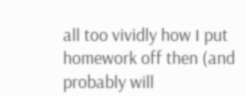all too vividly how I put homework off then (and probably will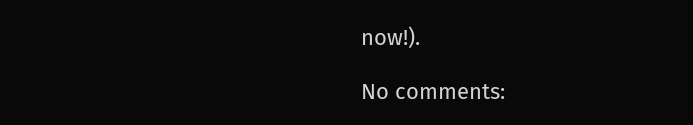now!).

No comments: